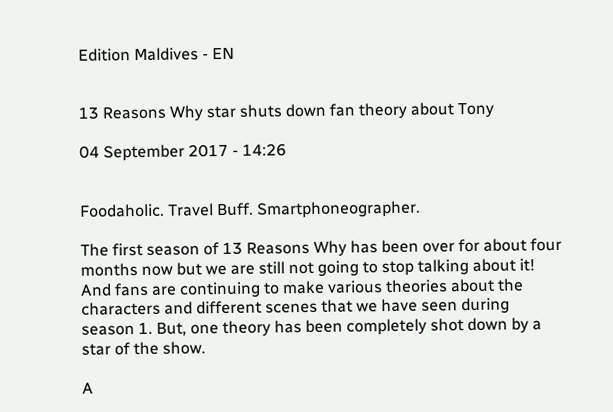Edition Maldives - EN


13 Reasons Why star shuts down fan theory about Tony

04 September 2017 - 14:26


Foodaholic. Travel Buff. Smartphoneographer.

The first season of 13 Reasons Why has been over for about four months now but we are still not going to stop talking about it! And fans are continuing to make various theories about the characters and different scenes that we have seen during season 1. But, one theory has been completely shot down by a star of the show.

A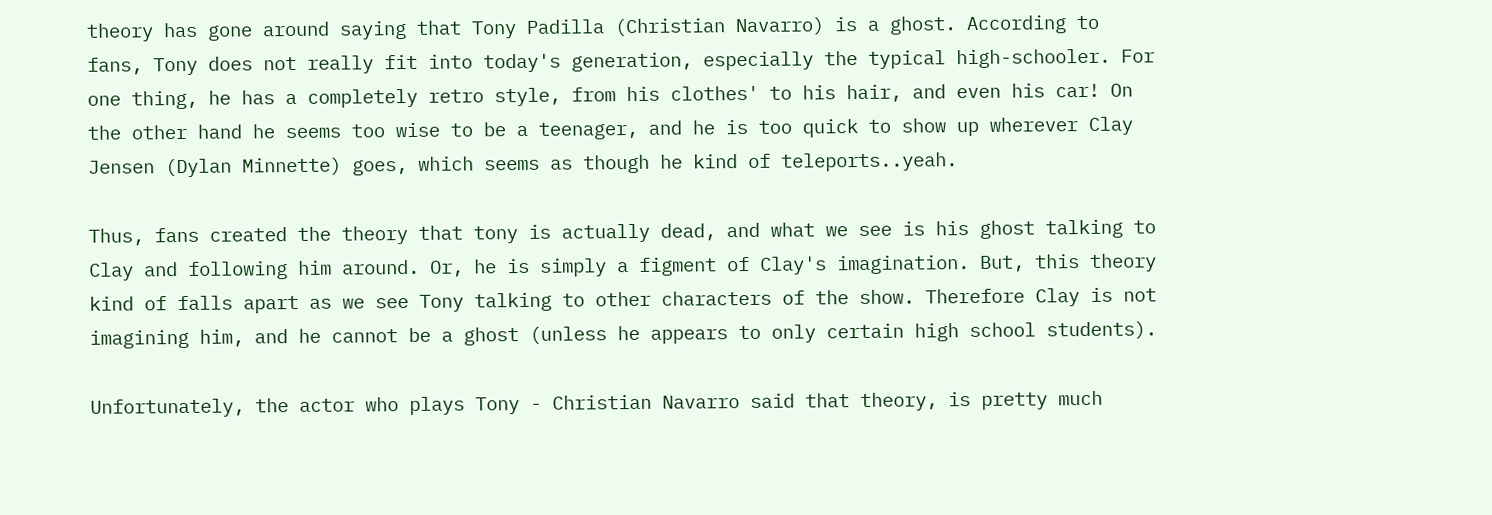theory has gone around saying that Tony Padilla (Christian Navarro) is a ghost. According to fans, Tony does not really fit into today's generation, especially the typical high-schooler. For one thing, he has a completely retro style, from his clothes' to his hair, and even his car! On the other hand he seems too wise to be a teenager, and he is too quick to show up wherever Clay Jensen (Dylan Minnette) goes, which seems as though he kind of teleports..yeah.

Thus, fans created the theory that tony is actually dead, and what we see is his ghost talking to Clay and following him around. Or, he is simply a figment of Clay's imagination. But, this theory kind of falls apart as we see Tony talking to other characters of the show. Therefore Clay is not imagining him, and he cannot be a ghost (unless he appears to only certain high school students).

Unfortunately, the actor who plays Tony - Christian Navarro said that theory, is pretty much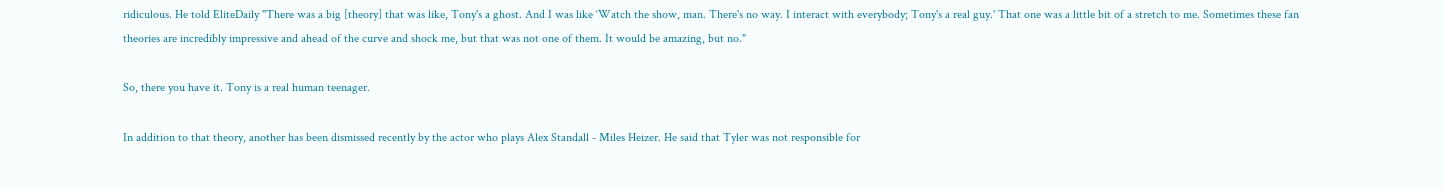ridiculous. He told EliteDaily "There was a big [theory] that was like, Tony's a ghost. And I was like ‘Watch the show, man. There's no way. I interact with everybody; Tony's a real guy.' That one was a little bit of a stretch to me. Sometimes these fan theories are incredibly impressive and ahead of the curve and shock me, but that was not one of them. It would be amazing, but no."

So, there you have it. Tony is a real human teenager.

In addition to that theory, another has been dismissed recently by the actor who plays Alex Standall - Miles Heizer. He said that Tyler was not responsible for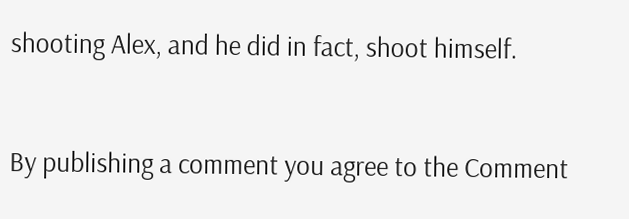shooting Alex, and he did in fact, shoot himself.


By publishing a comment you agree to the Comment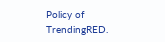Policy of TrendingRED.